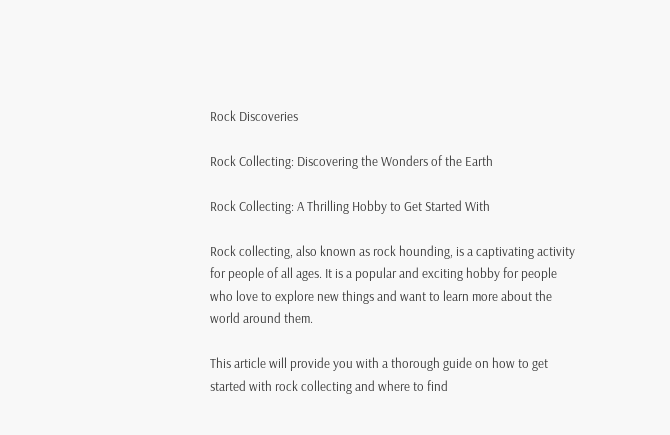Rock Discoveries

Rock Collecting: Discovering the Wonders of the Earth

Rock Collecting: A Thrilling Hobby to Get Started With

Rock collecting, also known as rock hounding, is a captivating activity for people of all ages. It is a popular and exciting hobby for people who love to explore new things and want to learn more about the world around them.

This article will provide you with a thorough guide on how to get started with rock collecting and where to find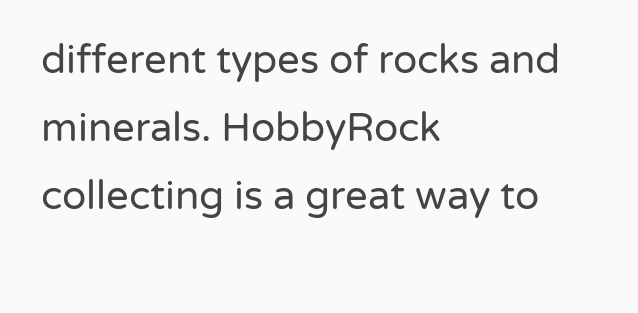different types of rocks and minerals. HobbyRock collecting is a great way to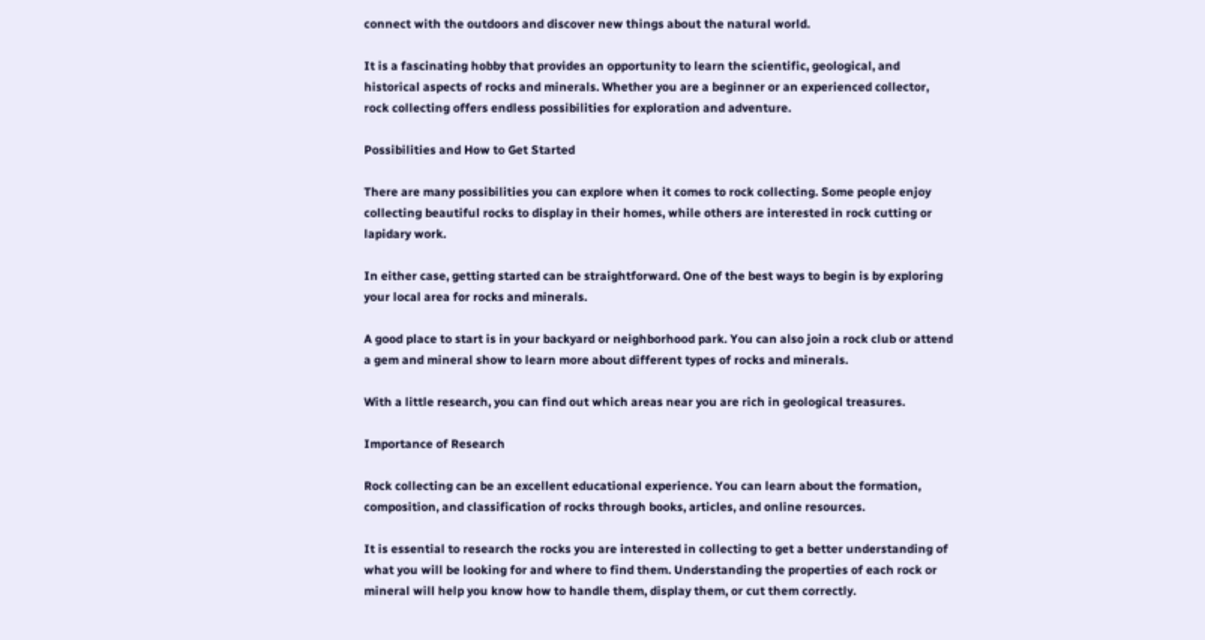connect with the outdoors and discover new things about the natural world.

It is a fascinating hobby that provides an opportunity to learn the scientific, geological, and historical aspects of rocks and minerals. Whether you are a beginner or an experienced collector, rock collecting offers endless possibilities for exploration and adventure.

Possibilities and How to Get Started

There are many possibilities you can explore when it comes to rock collecting. Some people enjoy collecting beautiful rocks to display in their homes, while others are interested in rock cutting or lapidary work.

In either case, getting started can be straightforward. One of the best ways to begin is by exploring your local area for rocks and minerals.

A good place to start is in your backyard or neighborhood park. You can also join a rock club or attend a gem and mineral show to learn more about different types of rocks and minerals.

With a little research, you can find out which areas near you are rich in geological treasures.

Importance of Research

Rock collecting can be an excellent educational experience. You can learn about the formation, composition, and classification of rocks through books, articles, and online resources.

It is essential to research the rocks you are interested in collecting to get a better understanding of what you will be looking for and where to find them. Understanding the properties of each rock or mineral will help you know how to handle them, display them, or cut them correctly.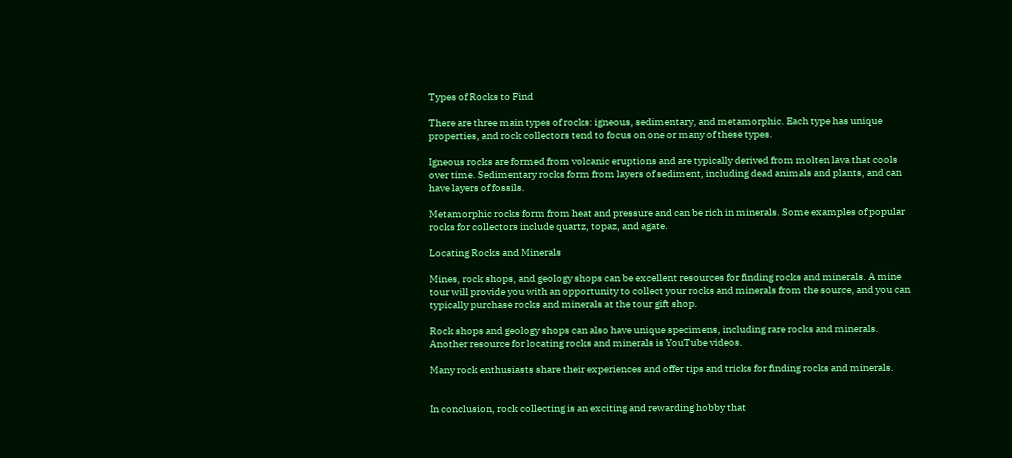Types of Rocks to Find

There are three main types of rocks: igneous, sedimentary, and metamorphic. Each type has unique properties, and rock collectors tend to focus on one or many of these types.

Igneous rocks are formed from volcanic eruptions and are typically derived from molten lava that cools over time. Sedimentary rocks form from layers of sediment, including dead animals and plants, and can have layers of fossils.

Metamorphic rocks form from heat and pressure and can be rich in minerals. Some examples of popular rocks for collectors include quartz, topaz, and agate.

Locating Rocks and Minerals

Mines, rock shops, and geology shops can be excellent resources for finding rocks and minerals. A mine tour will provide you with an opportunity to collect your rocks and minerals from the source, and you can typically purchase rocks and minerals at the tour gift shop.

Rock shops and geology shops can also have unique specimens, including rare rocks and minerals. Another resource for locating rocks and minerals is YouTube videos.

Many rock enthusiasts share their experiences and offer tips and tricks for finding rocks and minerals.


In conclusion, rock collecting is an exciting and rewarding hobby that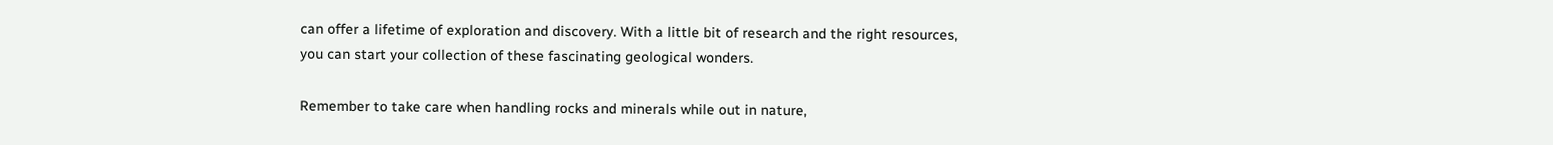can offer a lifetime of exploration and discovery. With a little bit of research and the right resources, you can start your collection of these fascinating geological wonders.

Remember to take care when handling rocks and minerals while out in nature,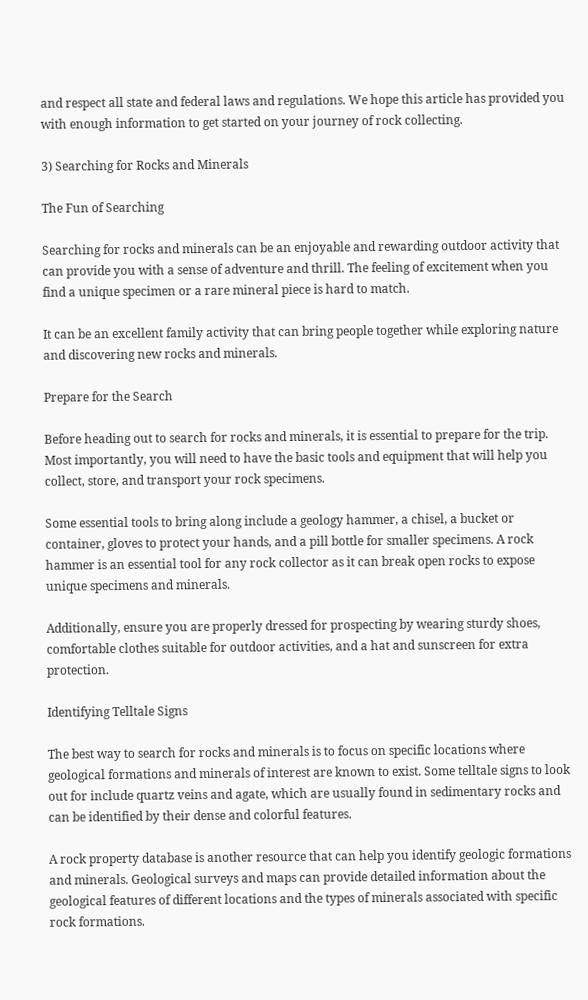and respect all state and federal laws and regulations. We hope this article has provided you with enough information to get started on your journey of rock collecting.

3) Searching for Rocks and Minerals

The Fun of Searching

Searching for rocks and minerals can be an enjoyable and rewarding outdoor activity that can provide you with a sense of adventure and thrill. The feeling of excitement when you find a unique specimen or a rare mineral piece is hard to match.

It can be an excellent family activity that can bring people together while exploring nature and discovering new rocks and minerals.

Prepare for the Search

Before heading out to search for rocks and minerals, it is essential to prepare for the trip. Most importantly, you will need to have the basic tools and equipment that will help you collect, store, and transport your rock specimens.

Some essential tools to bring along include a geology hammer, a chisel, a bucket or container, gloves to protect your hands, and a pill bottle for smaller specimens. A rock hammer is an essential tool for any rock collector as it can break open rocks to expose unique specimens and minerals.

Additionally, ensure you are properly dressed for prospecting by wearing sturdy shoes, comfortable clothes suitable for outdoor activities, and a hat and sunscreen for extra protection.

Identifying Telltale Signs

The best way to search for rocks and minerals is to focus on specific locations where geological formations and minerals of interest are known to exist. Some telltale signs to look out for include quartz veins and agate, which are usually found in sedimentary rocks and can be identified by their dense and colorful features.

A rock property database is another resource that can help you identify geologic formations and minerals. Geological surveys and maps can provide detailed information about the geological features of different locations and the types of minerals associated with specific rock formations.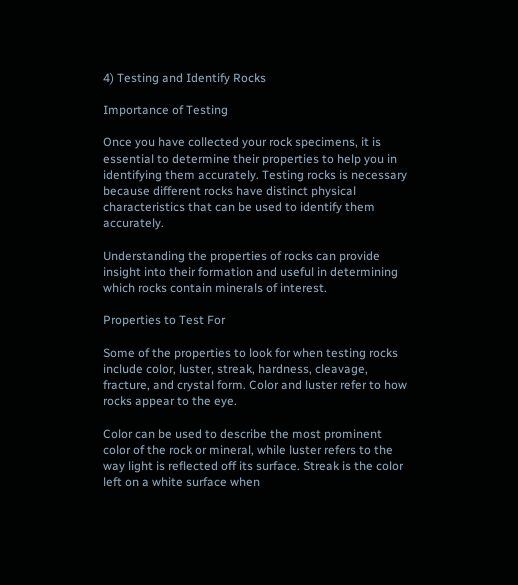4) Testing and Identify Rocks

Importance of Testing

Once you have collected your rock specimens, it is essential to determine their properties to help you in identifying them accurately. Testing rocks is necessary because different rocks have distinct physical characteristics that can be used to identify them accurately.

Understanding the properties of rocks can provide insight into their formation and useful in determining which rocks contain minerals of interest.

Properties to Test For

Some of the properties to look for when testing rocks include color, luster, streak, hardness, cleavage, fracture, and crystal form. Color and luster refer to how rocks appear to the eye.

Color can be used to describe the most prominent color of the rock or mineral, while luster refers to the way light is reflected off its surface. Streak is the color left on a white surface when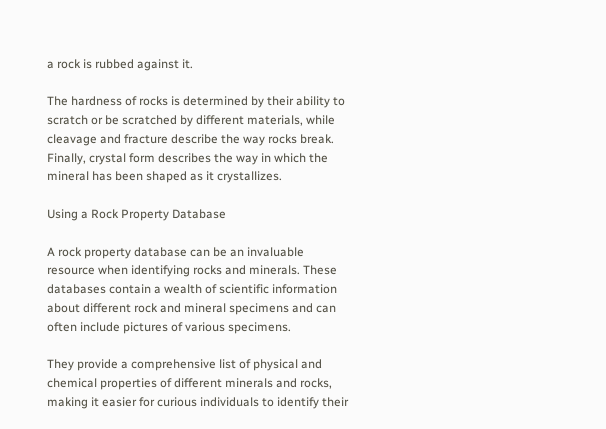a rock is rubbed against it.

The hardness of rocks is determined by their ability to scratch or be scratched by different materials, while cleavage and fracture describe the way rocks break. Finally, crystal form describes the way in which the mineral has been shaped as it crystallizes.

Using a Rock Property Database

A rock property database can be an invaluable resource when identifying rocks and minerals. These databases contain a wealth of scientific information about different rock and mineral specimens and can often include pictures of various specimens.

They provide a comprehensive list of physical and chemical properties of different minerals and rocks, making it easier for curious individuals to identify their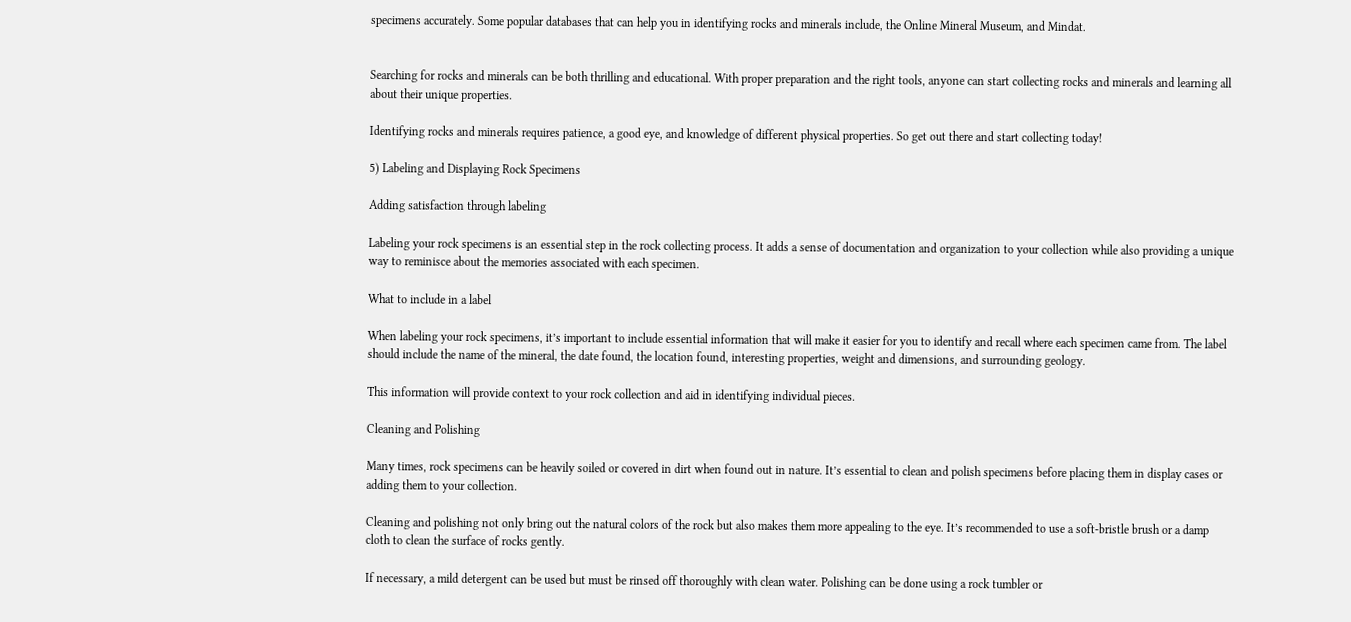specimens accurately. Some popular databases that can help you in identifying rocks and minerals include, the Online Mineral Museum, and Mindat.


Searching for rocks and minerals can be both thrilling and educational. With proper preparation and the right tools, anyone can start collecting rocks and minerals and learning all about their unique properties.

Identifying rocks and minerals requires patience, a good eye, and knowledge of different physical properties. So get out there and start collecting today!

5) Labeling and Displaying Rock Specimens

Adding satisfaction through labeling

Labeling your rock specimens is an essential step in the rock collecting process. It adds a sense of documentation and organization to your collection while also providing a unique way to reminisce about the memories associated with each specimen.

What to include in a label

When labeling your rock specimens, it’s important to include essential information that will make it easier for you to identify and recall where each specimen came from. The label should include the name of the mineral, the date found, the location found, interesting properties, weight and dimensions, and surrounding geology.

This information will provide context to your rock collection and aid in identifying individual pieces.

Cleaning and Polishing

Many times, rock specimens can be heavily soiled or covered in dirt when found out in nature. It’s essential to clean and polish specimens before placing them in display cases or adding them to your collection.

Cleaning and polishing not only bring out the natural colors of the rock but also makes them more appealing to the eye. It’s recommended to use a soft-bristle brush or a damp cloth to clean the surface of rocks gently.

If necessary, a mild detergent can be used but must be rinsed off thoroughly with clean water. Polishing can be done using a rock tumbler or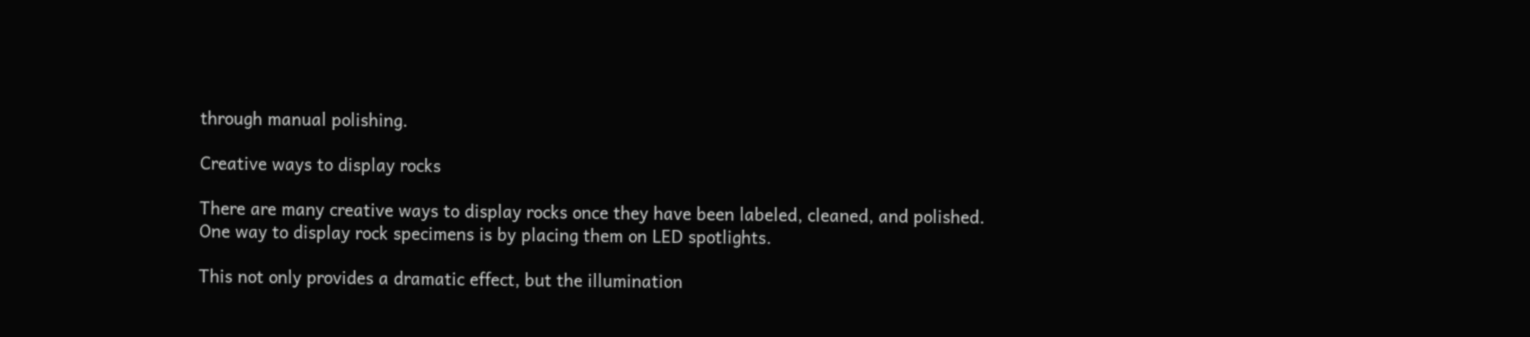through manual polishing.

Creative ways to display rocks

There are many creative ways to display rocks once they have been labeled, cleaned, and polished. One way to display rock specimens is by placing them on LED spotlights.

This not only provides a dramatic effect, but the illumination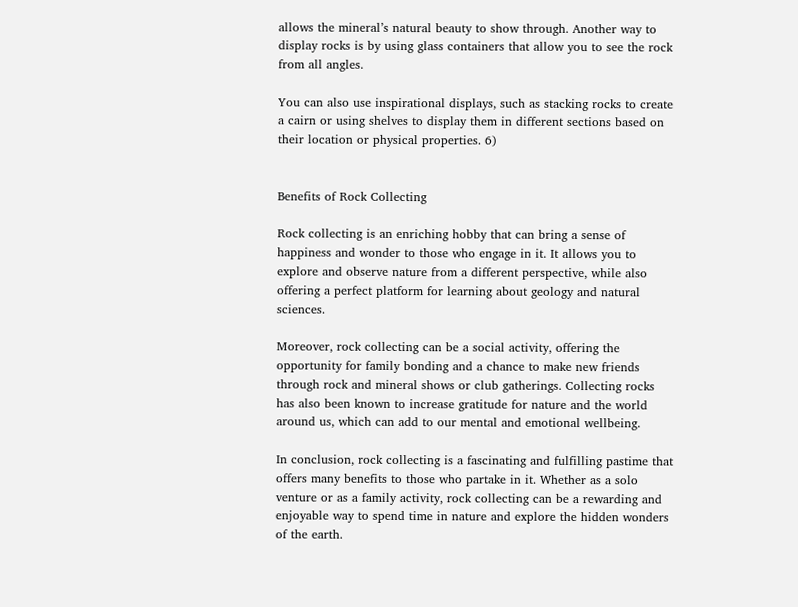allows the mineral’s natural beauty to show through. Another way to display rocks is by using glass containers that allow you to see the rock from all angles.

You can also use inspirational displays, such as stacking rocks to create a cairn or using shelves to display them in different sections based on their location or physical properties. 6)


Benefits of Rock Collecting

Rock collecting is an enriching hobby that can bring a sense of happiness and wonder to those who engage in it. It allows you to explore and observe nature from a different perspective, while also offering a perfect platform for learning about geology and natural sciences.

Moreover, rock collecting can be a social activity, offering the opportunity for family bonding and a chance to make new friends through rock and mineral shows or club gatherings. Collecting rocks has also been known to increase gratitude for nature and the world around us, which can add to our mental and emotional wellbeing.

In conclusion, rock collecting is a fascinating and fulfilling pastime that offers many benefits to those who partake in it. Whether as a solo venture or as a family activity, rock collecting can be a rewarding and enjoyable way to spend time in nature and explore the hidden wonders of the earth.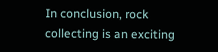In conclusion, rock collecting is an exciting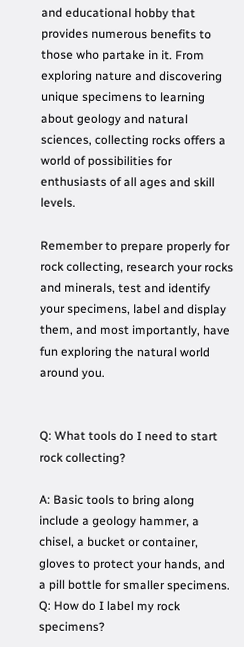and educational hobby that provides numerous benefits to those who partake in it. From exploring nature and discovering unique specimens to learning about geology and natural sciences, collecting rocks offers a world of possibilities for enthusiasts of all ages and skill levels.

Remember to prepare properly for rock collecting, research your rocks and minerals, test and identify your specimens, label and display them, and most importantly, have fun exploring the natural world around you.


Q: What tools do I need to start rock collecting?

A: Basic tools to bring along include a geology hammer, a chisel, a bucket or container, gloves to protect your hands, and a pill bottle for smaller specimens. Q: How do I label my rock specimens?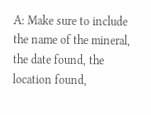A: Make sure to include the name of the mineral, the date found, the location found,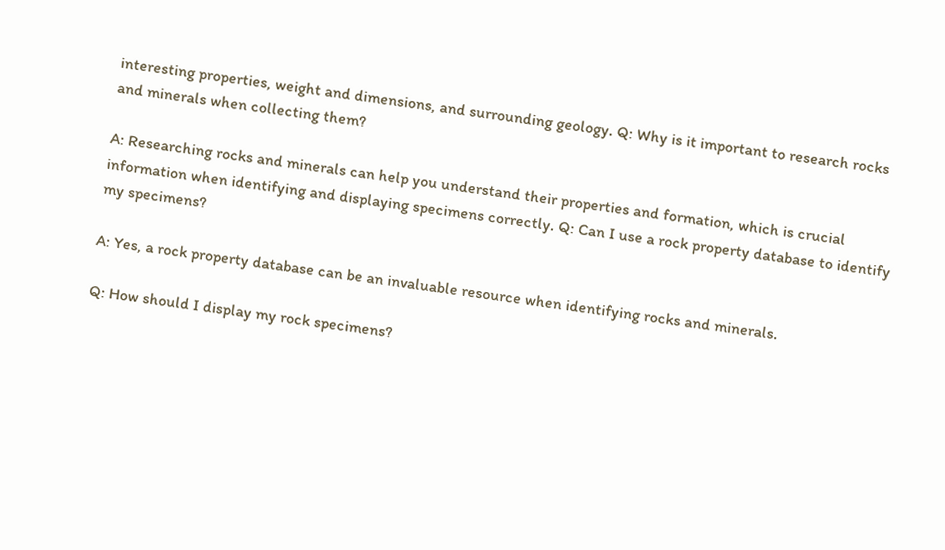interesting properties, weight and dimensions, and surrounding geology. Q: Why is it important to research rocks and minerals when collecting them?

A: Researching rocks and minerals can help you understand their properties and formation, which is crucial information when identifying and displaying specimens correctly. Q: Can I use a rock property database to identify my specimens?

A: Yes, a rock property database can be an invaluable resource when identifying rocks and minerals.

Q: How should I display my rock specimens?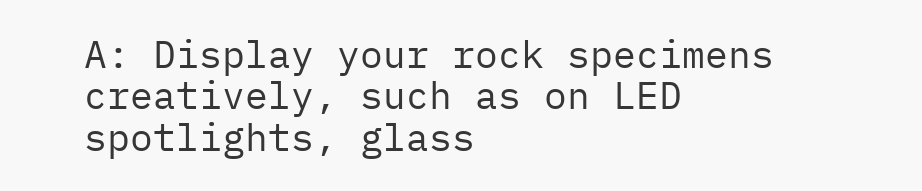A: Display your rock specimens creatively, such as on LED spotlights, glass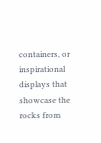containers, or inspirational displays that showcase the rocks from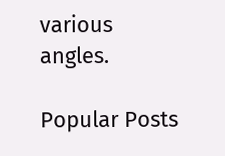various angles.

Popular Posts